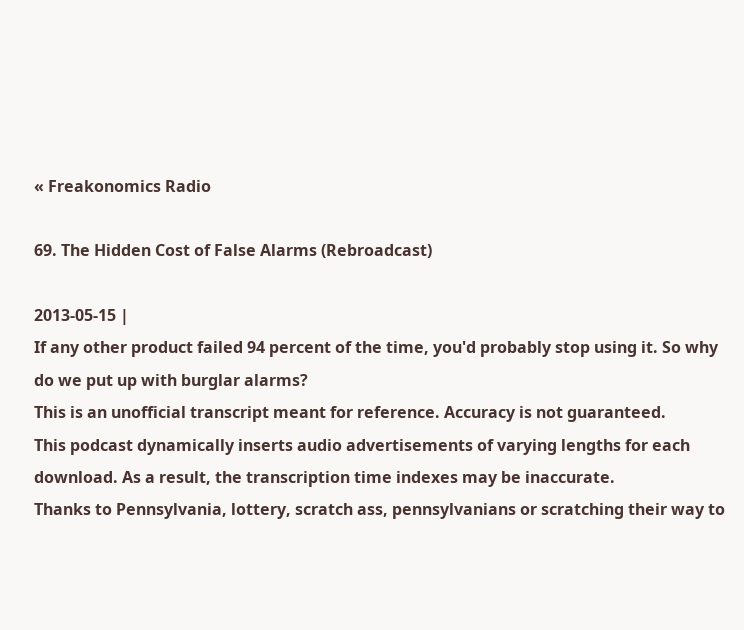« Freakonomics Radio

69. The Hidden Cost of False Alarms (Rebroadcast)

2013-05-15 |
If any other product failed 94 percent of the time, you'd probably stop using it. So why do we put up with burglar alarms?
This is an unofficial transcript meant for reference. Accuracy is not guaranteed.
This podcast dynamically inserts audio advertisements of varying lengths for each download. As a result, the transcription time indexes may be inaccurate.
Thanks to Pennsylvania, lottery, scratch ass, pennsylvanians or scratching their way to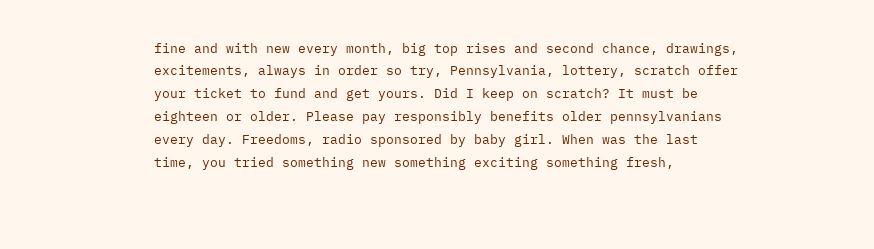fine and with new every month, big top rises and second chance, drawings, excitements, always in order so try, Pennsylvania, lottery, scratch offer your ticket to fund and get yours. Did I keep on scratch? It must be eighteen or older. Please pay responsibly benefits older pennsylvanians every day. Freedoms, radio sponsored by baby girl. When was the last time, you tried something new something exciting something fresh,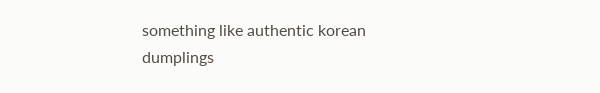something like authentic korean dumplings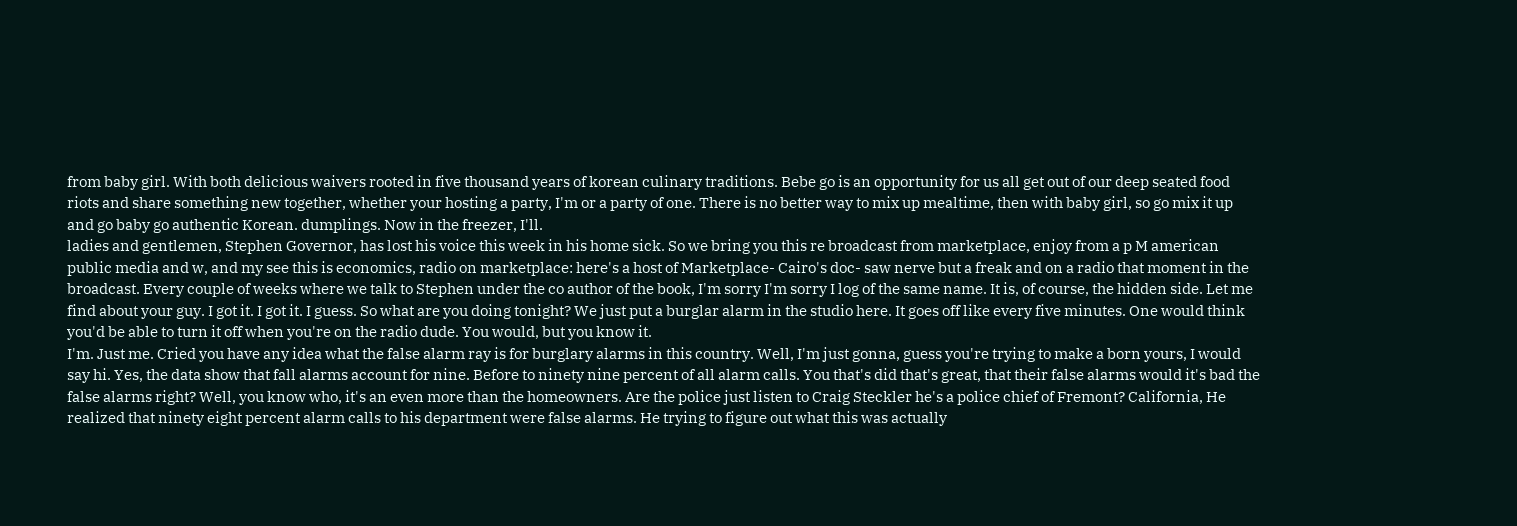from baby girl. With both delicious waivers rooted in five thousand years of korean culinary traditions. Bebe go is an opportunity for us all get out of our deep seated food riots and share something new together, whether your hosting a party, I'm or a party of one. There is no better way to mix up mealtime, then with baby girl, so go mix it up and go baby go authentic Korean. dumplings. Now in the freezer, I'll.
ladies and gentlemen, Stephen Governor, has lost his voice this week in his home sick. So we bring you this re broadcast from marketplace, enjoy from a p M american public media and w, and my see this is economics, radio on marketplace: here's a host of Marketplace- Cairo's doc- saw nerve but a freak and on a radio that moment in the broadcast. Every couple of weeks where we talk to Stephen under the co author of the book, I'm sorry I'm sorry I log of the same name. It is, of course, the hidden side. Let me find about your guy. I got it. I got it. I guess. So what are you doing tonight? We just put a burglar alarm in the studio here. It goes off like every five minutes. One would think you'd be able to turn it off when you're on the radio dude. You would, but you know it.
I'm. Just me. Cried you have any idea what the false alarm ray is for burglary alarms in this country. Well, I'm just gonna, guess you're trying to make a born yours, I would say hi. Yes, the data show that fall alarms account for nine. Before to ninety nine percent of all alarm calls. You that's did that's great, that their false alarms would it's bad the false alarms right? Well, you know who, it's an even more than the homeowners. Are the police just listen to Craig Steckler he's a police chief of Fremont? California, He realized that ninety eight percent alarm calls to his department were false alarms. He trying to figure out what this was actually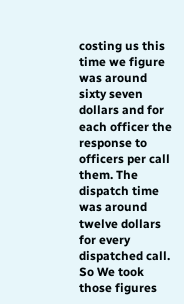costing us this time we figure was around sixty seven dollars and for each officer the response to officers per call them. The dispatch time was around twelve dollars for every dispatched call. So We took those figures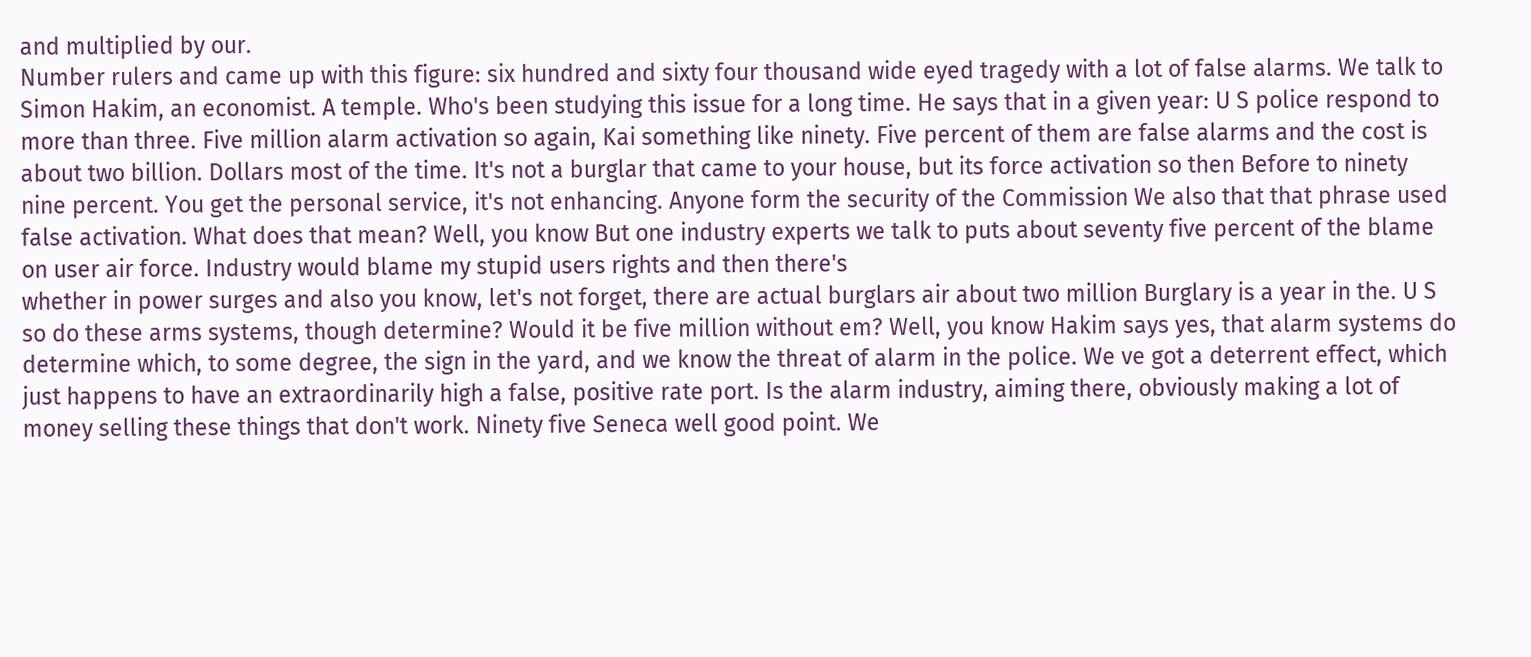and multiplied by our.
Number rulers and came up with this figure: six hundred and sixty four thousand wide eyed tragedy with a lot of false alarms. We talk to Simon Hakim, an economist. A temple. Who's been studying this issue for a long time. He says that in a given year: U S police respond to more than three. Five million alarm activation so again, Kai something like ninety. Five percent of them are false alarms and the cost is about two billion. Dollars most of the time. It's not a burglar that came to your house, but its force activation so then Before to ninety nine percent. You get the personal service, it's not enhancing. Anyone form the security of the Commission We also that that phrase used false activation. What does that mean? Well, you know But one industry experts we talk to puts about seventy five percent of the blame on user air force. Industry would blame my stupid users rights and then there's
whether in power surges and also you know, let's not forget, there are actual burglars air about two million Burglary is a year in the. U S so do these arms systems, though determine? Would it be five million without em? Well, you know Hakim says yes, that alarm systems do determine which, to some degree, the sign in the yard, and we know the threat of alarm in the police. We ve got a deterrent effect, which just happens to have an extraordinarily high a false, positive rate port. Is the alarm industry, aiming there, obviously making a lot of money selling these things that don't work. Ninety five Seneca well good point. We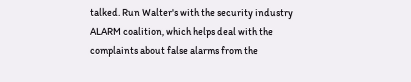talked. Run Walter's with the security industry ALARM coalition, which helps deal with the complaints about false alarms from the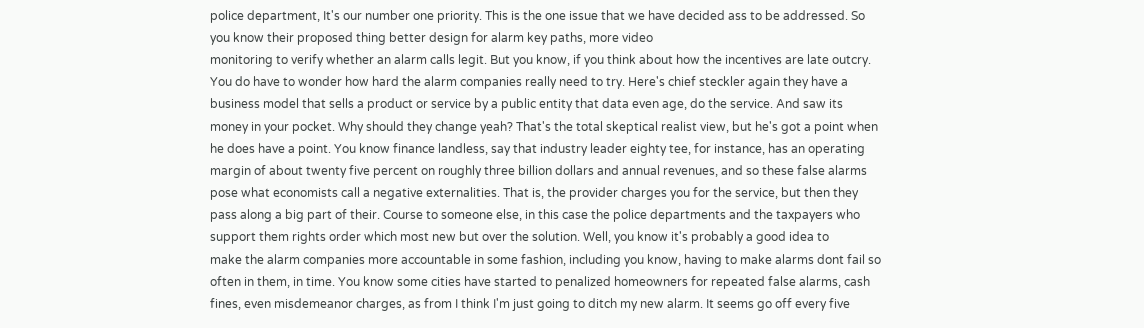police department, It's our number one priority. This is the one issue that we have decided ass to be addressed. So you know their proposed thing better design for alarm key paths, more video
monitoring to verify whether an alarm calls legit. But you know, if you think about how the incentives are late outcry. You do have to wonder how hard the alarm companies really need to try. Here's chief steckler again they have a business model that sells a product or service by a public entity that data even age, do the service. And saw its money in your pocket. Why should they change yeah? That's the total skeptical realist view, but he's got a point when he does have a point. You know finance landless, say that industry leader eighty tee, for instance, has an operating margin of about twenty five percent on roughly three billion dollars and annual revenues, and so these false alarms pose what economists call a negative externalities. That is, the provider charges you for the service, but then they pass along a big part of their. Course to someone else, in this case the police departments and the taxpayers who support them rights order which most new but over the solution. Well, you know it's probably a good idea to
make the alarm companies more accountable in some fashion, including you know, having to make alarms dont fail so often in them, in time. You know some cities have started to penalized homeowners for repeated false alarms, cash fines, even misdemeanor charges, as from I think I'm just going to ditch my new alarm. It seems go off every five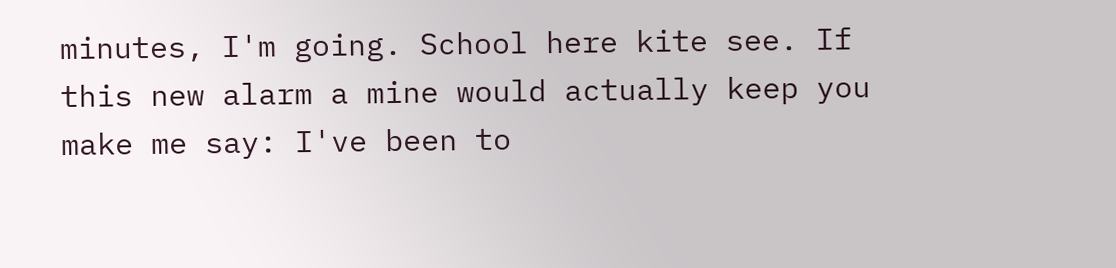minutes, I'm going. School here kite see. If this new alarm a mine would actually keep you make me say: I've been to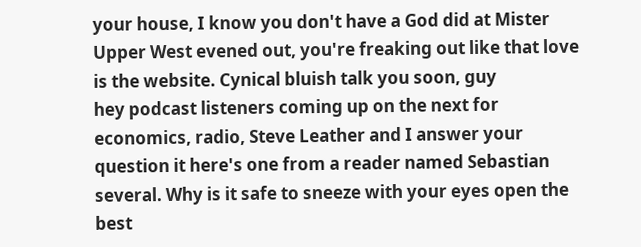your house, I know you don't have a God did at Mister Upper West evened out, you're freaking out like that love is the website. Cynical bluish talk you soon, guy
hey podcast listeners coming up on the next for economics, radio, Steve Leather and I answer your question it here's one from a reader named Sebastian several. Why is it safe to sneeze with your eyes open the best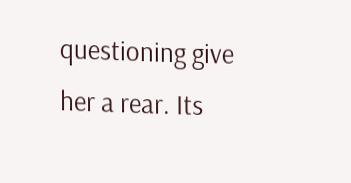questioning give her a rear. Its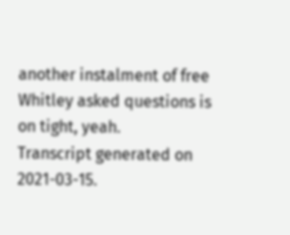another instalment of free Whitley asked questions is on tight, yeah.
Transcript generated on 2021-03-15.